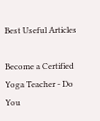Best Useful Articles

Become a Certified Yoga Teacher - Do You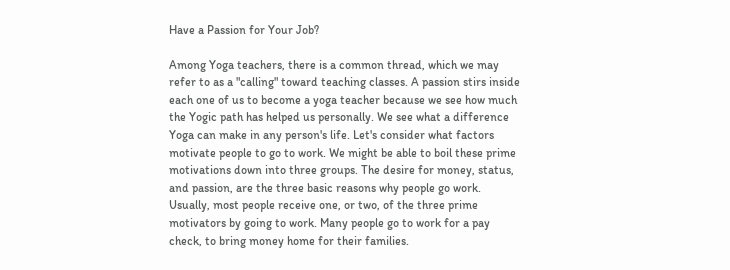Have a Passion for Your Job?

Among Yoga teachers, there is a common thread, which we may refer to as a "calling" toward teaching classes. A passion stirs inside each one of us to become a yoga teacher because we see how much the Yogic path has helped us personally. We see what a difference Yoga can make in any person's life. Let's consider what factors motivate people to go to work. We might be able to boil these prime motivations down into three groups. The desire for money, status, and passion, are the three basic reasons why people go work. Usually, most people receive one, or two, of the three prime motivators by going to work. Many people go to work for a pay check, to bring money home for their families.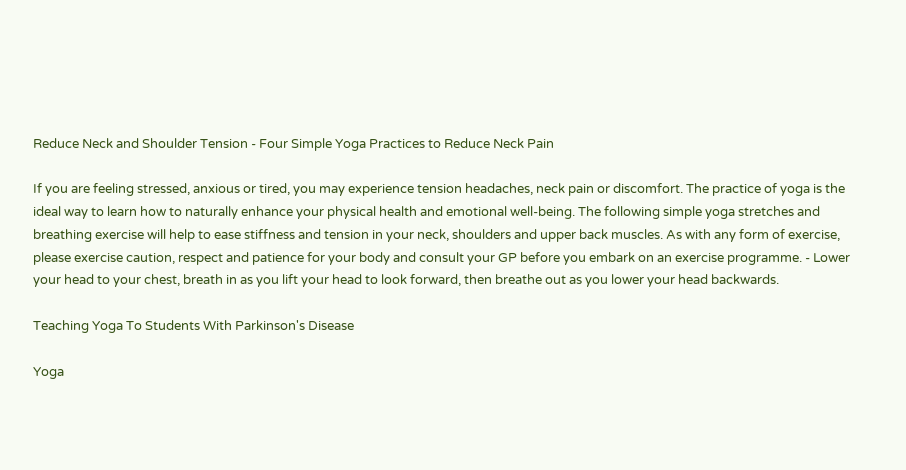Reduce Neck and Shoulder Tension - Four Simple Yoga Practices to Reduce Neck Pain

If you are feeling stressed, anxious or tired, you may experience tension headaches, neck pain or discomfort. The practice of yoga is the ideal way to learn how to naturally enhance your physical health and emotional well-being. The following simple yoga stretches and breathing exercise will help to ease stiffness and tension in your neck, shoulders and upper back muscles. As with any form of exercise, please exercise caution, respect and patience for your body and consult your GP before you embark on an exercise programme. - Lower your head to your chest, breath in as you lift your head to look forward, then breathe out as you lower your head backwards.

Teaching Yoga To Students With Parkinson's Disease

Yoga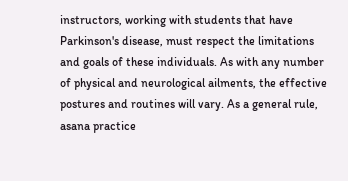instructors, working with students that have Parkinson's disease, must respect the limitations and goals of these individuals. As with any number of physical and neurological ailments, the effective postures and routines will vary. As a general rule, asana practice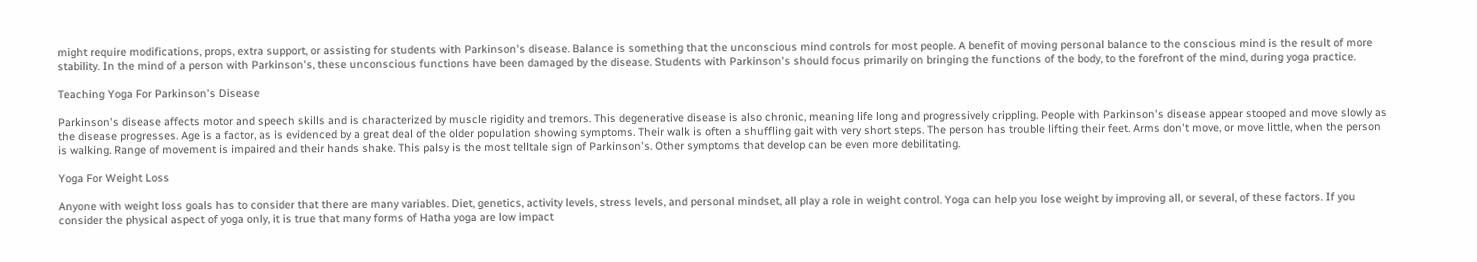might require modifications, props, extra support, or assisting for students with Parkinson's disease. Balance is something that the unconscious mind controls for most people. A benefit of moving personal balance to the conscious mind is the result of more stability. In the mind of a person with Parkinson's, these unconscious functions have been damaged by the disease. Students with Parkinson's should focus primarily on bringing the functions of the body, to the forefront of the mind, during yoga practice.

Teaching Yoga For Parkinson's Disease

Parkinson's disease affects motor and speech skills and is characterized by muscle rigidity and tremors. This degenerative disease is also chronic, meaning life long and progressively crippling. People with Parkinson's disease appear stooped and move slowly as the disease progresses. Age is a factor, as is evidenced by a great deal of the older population showing symptoms. Their walk is often a shuffling gait with very short steps. The person has trouble lifting their feet. Arms don't move, or move little, when the person is walking. Range of movement is impaired and their hands shake. This palsy is the most telltale sign of Parkinson's. Other symptoms that develop can be even more debilitating.

Yoga For Weight Loss

Anyone with weight loss goals has to consider that there are many variables. Diet, genetics, activity levels, stress levels, and personal mindset, all play a role in weight control. Yoga can help you lose weight by improving all, or several, of these factors. If you consider the physical aspect of yoga only, it is true that many forms of Hatha yoga are low impact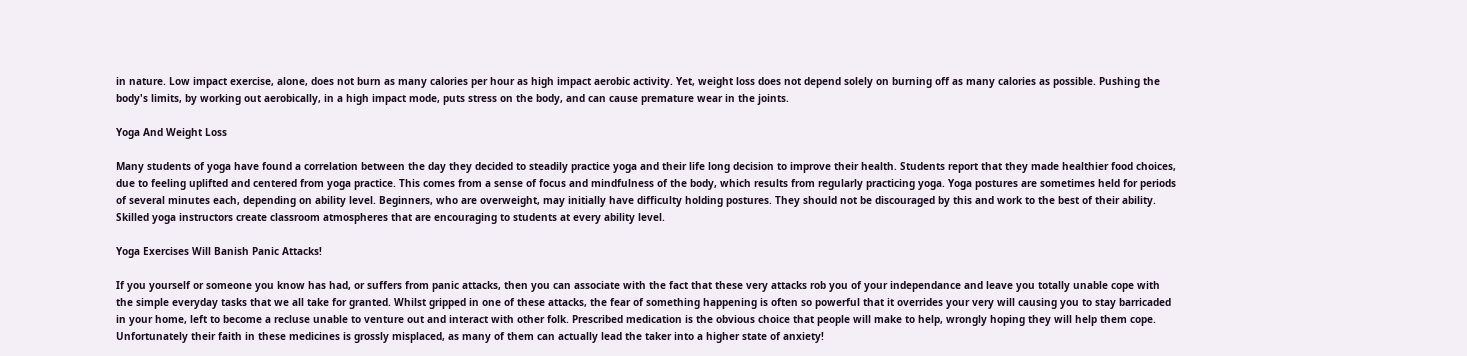in nature. Low impact exercise, alone, does not burn as many calories per hour as high impact aerobic activity. Yet, weight loss does not depend solely on burning off as many calories as possible. Pushing the body's limits, by working out aerobically, in a high impact mode, puts stress on the body, and can cause premature wear in the joints.

Yoga And Weight Loss

Many students of yoga have found a correlation between the day they decided to steadily practice yoga and their life long decision to improve their health. Students report that they made healthier food choices, due to feeling uplifted and centered from yoga practice. This comes from a sense of focus and mindfulness of the body, which results from regularly practicing yoga. Yoga postures are sometimes held for periods of several minutes each, depending on ability level. Beginners, who are overweight, may initially have difficulty holding postures. They should not be discouraged by this and work to the best of their ability. Skilled yoga instructors create classroom atmospheres that are encouraging to students at every ability level.

Yoga Exercises Will Banish Panic Attacks!

If you yourself or someone you know has had, or suffers from panic attacks, then you can associate with the fact that these very attacks rob you of your independance and leave you totally unable cope with the simple everyday tasks that we all take for granted. Whilst gripped in one of these attacks, the fear of something happening is often so powerful that it overrides your very will causing you to stay barricaded in your home, left to become a recluse unable to venture out and interact with other folk. Prescribed medication is the obvious choice that people will make to help, wrongly hoping they will help them cope. Unfortunately their faith in these medicines is grossly misplaced, as many of them can actually lead the taker into a higher state of anxiety!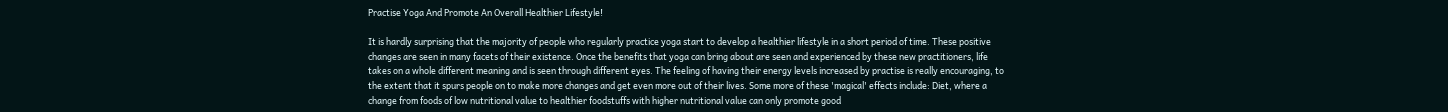Practise Yoga And Promote An Overall Healthier Lifestyle!

It is hardly surprising that the majority of people who regularly practice yoga start to develop a healthier lifestyle in a short period of time. These positive changes are seen in many facets of their existence. Once the benefits that yoga can bring about are seen and experienced by these new practitioners, life takes on a whole different meaning and is seen through different eyes. The feeling of having their energy levels increased by practise is really encouraging, to the extent that it spurs people on to make more changes and get even more out of their lives. Some more of these 'magical' effects include: Diet, where a change from foods of low nutritional value to healthier foodstuffs with higher nutritional value can only promote good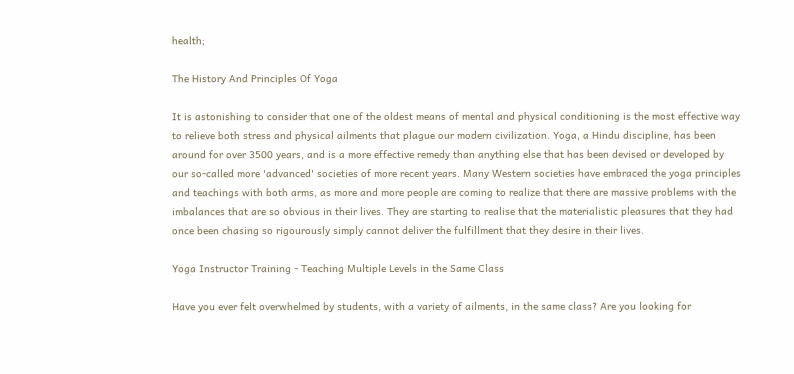health;

The History And Principles Of Yoga

It is astonishing to consider that one of the oldest means of mental and physical conditioning is the most effective way to relieve both stress and physical ailments that plague our modern civilization. Yoga, a Hindu discipline, has been around for over 3500 years, and is a more effective remedy than anything else that has been devised or developed by our so-called more 'advanced' societies of more recent years. Many Western societies have embraced the yoga principles and teachings with both arms, as more and more people are coming to realize that there are massive problems with the imbalances that are so obvious in their lives. They are starting to realise that the materialistic pleasures that they had once been chasing so rigourously simply cannot deliver the fulfillment that they desire in their lives.

Yoga Instructor Training - Teaching Multiple Levels in the Same Class

Have you ever felt overwhelmed by students, with a variety of ailments, in the same class? Are you looking for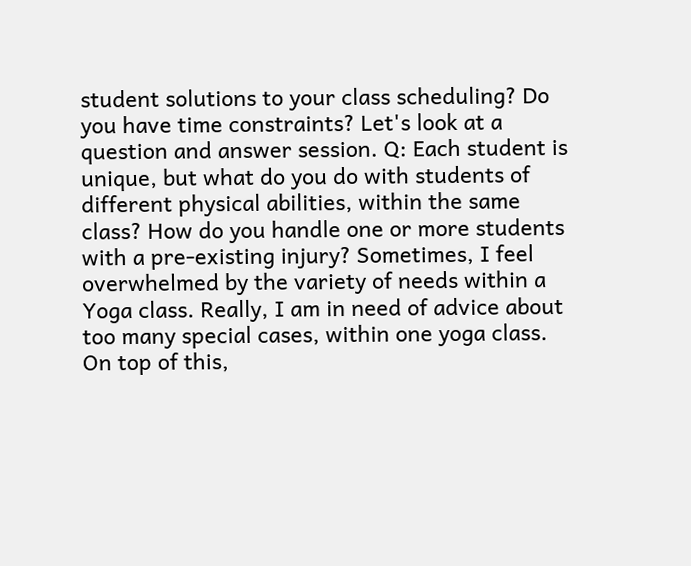student solutions to your class scheduling? Do you have time constraints? Let's look at a question and answer session. Q: Each student is unique, but what do you do with students of different physical abilities, within the same class? How do you handle one or more students with a pre-existing injury? Sometimes, I feel overwhelmed by the variety of needs within a Yoga class. Really, I am in need of advice about too many special cases, within one yoga class. On top of this,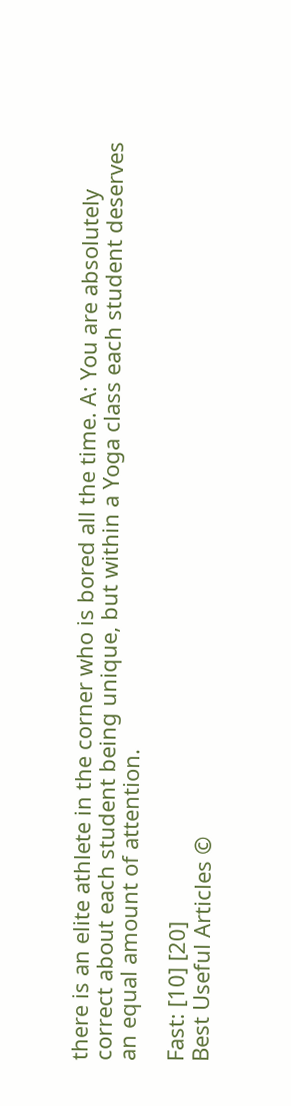there is an elite athlete in the corner who is bored all the time. A: You are absolutely correct about each student being unique, but within a Yoga class each student deserves an equal amount of attention.

Fast: [10] [20]
Best Useful Articles ©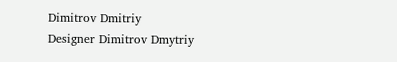Dimitrov Dmitriy
Designer Dimitrov Dmytriy